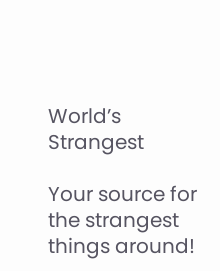World’s Strangest

Your source for the strangest things around!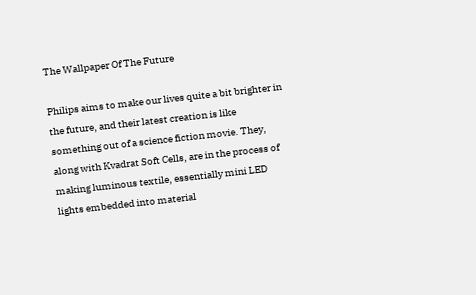The Wallpaper Of The Future

Philips aims to make our lives quite a bit brighter in the future, and their latest creation is like something out of a science fiction movie. They, along with Kvadrat Soft Cells, are in the process of making luminous textile, essentially mini LED lights embedded into material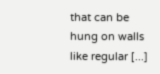that can be hung on walls like regular [...]